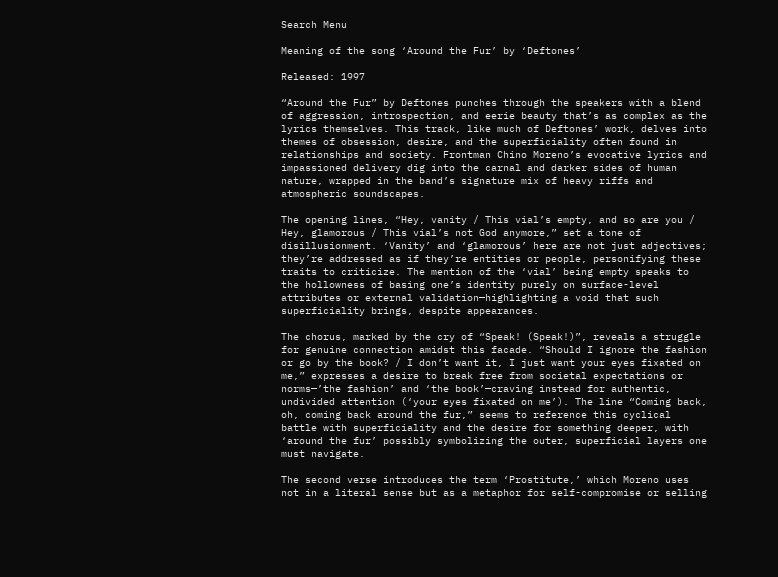Search Menu

Meaning of the song ‘Around the Fur’ by ‘Deftones’

Released: 1997

“Around the Fur” by Deftones punches through the speakers with a blend of aggression, introspection, and eerie beauty that’s as complex as the lyrics themselves. This track, like much of Deftones’ work, delves into themes of obsession, desire, and the superficiality often found in relationships and society. Frontman Chino Moreno’s evocative lyrics and impassioned delivery dig into the carnal and darker sides of human nature, wrapped in the band’s signature mix of heavy riffs and atmospheric soundscapes.

The opening lines, “Hey, vanity / This vial’s empty, and so are you / Hey, glamorous / This vial’s not God anymore,” set a tone of disillusionment. ‘Vanity’ and ‘glamorous’ here are not just adjectives; they’re addressed as if they’re entities or people, personifying these traits to criticize. The mention of the ‘vial’ being empty speaks to the hollowness of basing one’s identity purely on surface-level attributes or external validation—highlighting a void that such superficiality brings, despite appearances.

The chorus, marked by the cry of “Speak! (Speak!)”, reveals a struggle for genuine connection amidst this facade. “Should I ignore the fashion or go by the book? / I don’t want it, I just want your eyes fixated on me,” expresses a desire to break free from societal expectations or norms—’the fashion’ and ‘the book’—craving instead for authentic, undivided attention (‘your eyes fixated on me’). The line “Coming back, oh, coming back around the fur,” seems to reference this cyclical battle with superficiality and the desire for something deeper, with ‘around the fur’ possibly symbolizing the outer, superficial layers one must navigate.

The second verse introduces the term ‘Prostitute,’ which Moreno uses not in a literal sense but as a metaphor for self-compromise or selling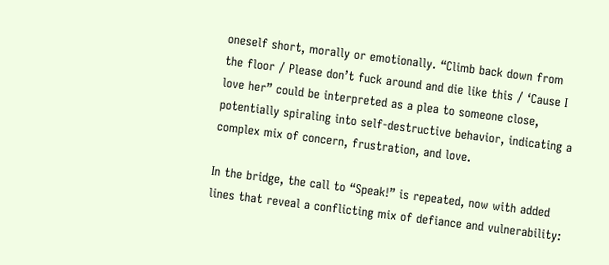oneself short, morally or emotionally. “Climb back down from the floor / Please don’t fuck around and die like this / ‘Cause I love her” could be interpreted as a plea to someone close, potentially spiraling into self-destructive behavior, indicating a complex mix of concern, frustration, and love.

In the bridge, the call to “Speak!” is repeated, now with added lines that reveal a conflicting mix of defiance and vulnerability: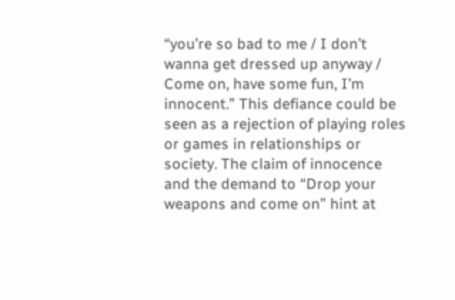“you’re so bad to me / I don’t wanna get dressed up anyway / Come on, have some fun, I’m innocent.” This defiance could be seen as a rejection of playing roles or games in relationships or society. The claim of innocence and the demand to “Drop your weapons and come on” hint at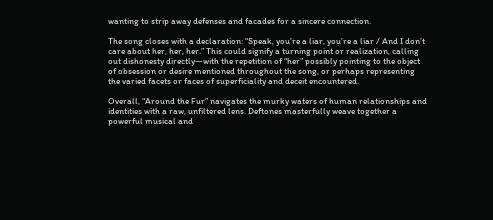wanting to strip away defenses and facades for a sincere connection.

The song closes with a declaration: “Speak, you’re a liar, you’re a liar / And I don’t care about her, her, her.” This could signify a turning point or realization, calling out dishonesty directly—with the repetition of “her” possibly pointing to the object of obsession or desire mentioned throughout the song, or perhaps representing the varied facets or faces of superficiality and deceit encountered.

Overall, “Around the Fur” navigates the murky waters of human relationships and identities with a raw, unfiltered lens. Deftones masterfully weave together a powerful musical and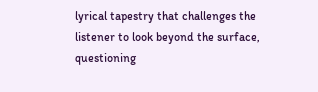lyrical tapestry that challenges the listener to look beyond the surface, questioning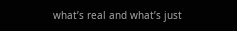what’s real and what’s just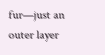fur—just an outer layer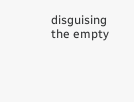disguising the empty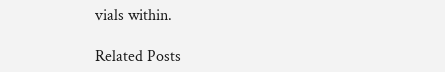vials within.

Related Posts